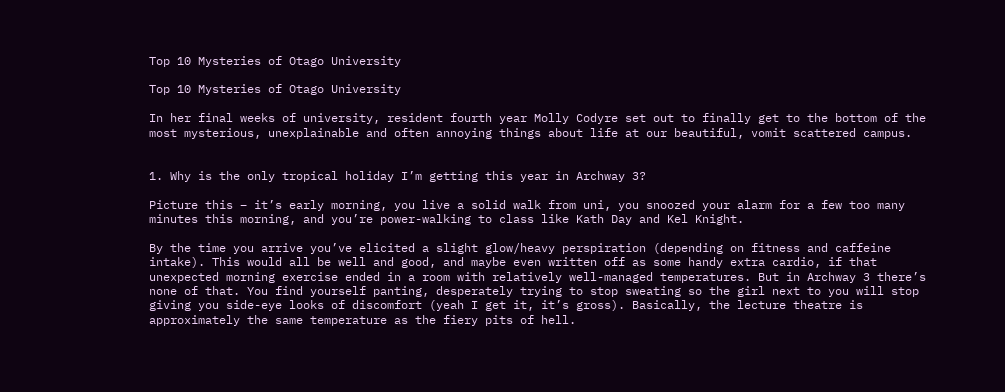Top 10 Mysteries of Otago University

Top 10 Mysteries of Otago University

In her final weeks of university, resident fourth year Molly Codyre set out to finally get to the bottom of the most mysterious, unexplainable and often annoying things about life at our beautiful, vomit scattered campus.


1. Why is the only tropical holiday I’m getting this year in Archway 3?

Picture this – it’s early morning, you live a solid walk from uni, you snoozed your alarm for a few too many minutes this morning, and you’re power-walking to class like Kath Day and Kel Knight.

By the time you arrive you’ve elicited a slight glow/heavy perspiration (depending on fitness and caffeine intake). This would all be well and good, and maybe even written off as some handy extra cardio, if that unexpected morning exercise ended in a room with relatively well-managed temperatures. But in Archway 3 there’s none of that. You find yourself panting, desperately trying to stop sweating so the girl next to you will stop giving you side-eye looks of discomfort (yeah I get it, it’s gross). Basically, the lecture theatre is approximately the same temperature as the fiery pits of hell.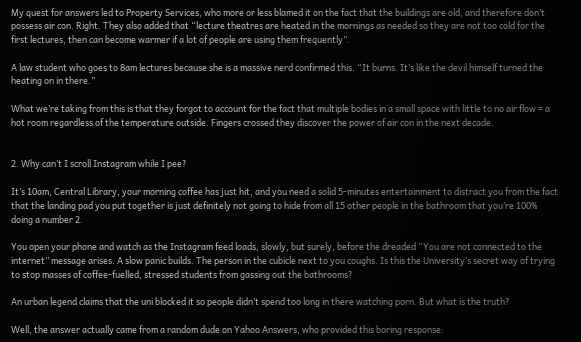My quest for answers led to Property Services, who more or less blamed it on the fact that the buildings are old, and therefore don’t possess air con. Right. They also added that “lecture theatres are heated in the mornings as needed so they are not too cold for the first lectures, then can become warmer if a lot of people are using them frequently”.

A law student who goes to 8am lectures because she is a massive nerd confirmed this. “It burns. It’s like the devil himself turned the heating on in there.”

What we’re taking from this is that they forgot to account for the fact that multiple bodies in a small space with little to no air flow = a hot room regardless of the temperature outside. Fingers crossed they discover the power of air con in the next decade.


2. Why can’t I scroll Instagram while I pee?

It’s 10am, Central Library, your morning coffee has just hit, and you need a solid 5-minutes entertainment to distract you from the fact that the landing pad you put together is just definitely not going to hide from all 15 other people in the bathroom that you’re 100% doing a number 2.

You open your phone and watch as the Instagram feed loads, slowly, but surely, before the dreaded “You are not connected to the internet” message arises. A slow panic builds. The person in the cubicle next to you coughs. Is this the University’s secret way of trying to stop masses of coffee-fuelled, stressed students from gassing out the bathrooms?

An urban legend claims that the uni blocked it so people didn’t spend too long in there watching porn. But what is the truth?

Well, the answer actually came from a random dude on Yahoo Answers, who provided this boring response: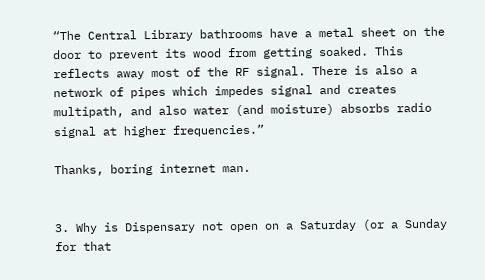“The Central Library bathrooms have a metal sheet on the door to prevent its wood from getting soaked. This reflects away most of the RF signal. There is also a network of pipes which impedes signal and creates multipath, and also water (and moisture) absorbs radio signal at higher frequencies.”

Thanks, boring internet man.


3. Why is Dispensary not open on a Saturday (or a Sunday for that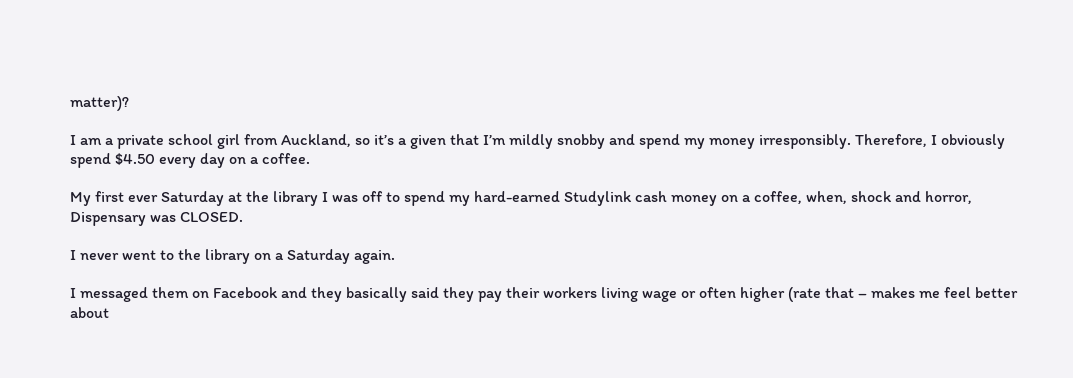matter)?

I am a private school girl from Auckland, so it’s a given that I’m mildly snobby and spend my money irresponsibly. Therefore, I obviously spend $4.50 every day on a coffee.

My first ever Saturday at the library I was off to spend my hard-earned Studylink cash money on a coffee, when, shock and horror, Dispensary was CLOSED.

I never went to the library on a Saturday again.

I messaged them on Facebook and they basically said they pay their workers living wage or often higher (rate that – makes me feel better about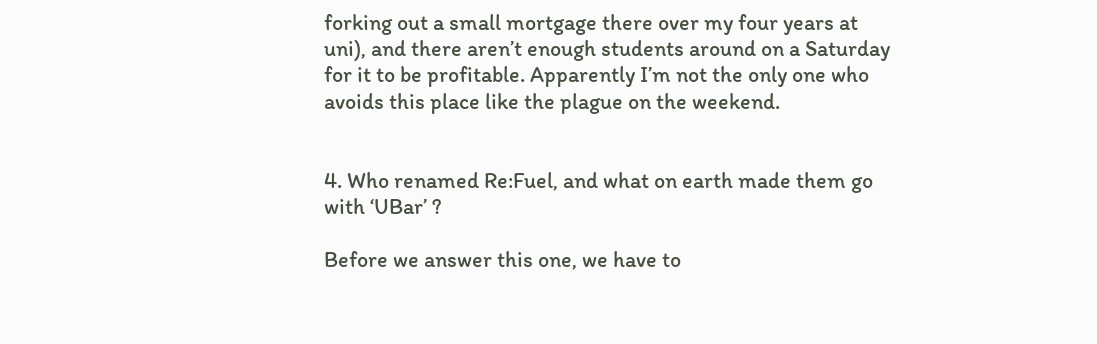forking out a small mortgage there over my four years at uni), and there aren’t enough students around on a Saturday for it to be profitable. Apparently I’m not the only one who avoids this place like the plague on the weekend.


4. Who renamed Re:Fuel, and what on earth made them go with ‘UBar’ ?

Before we answer this one, we have to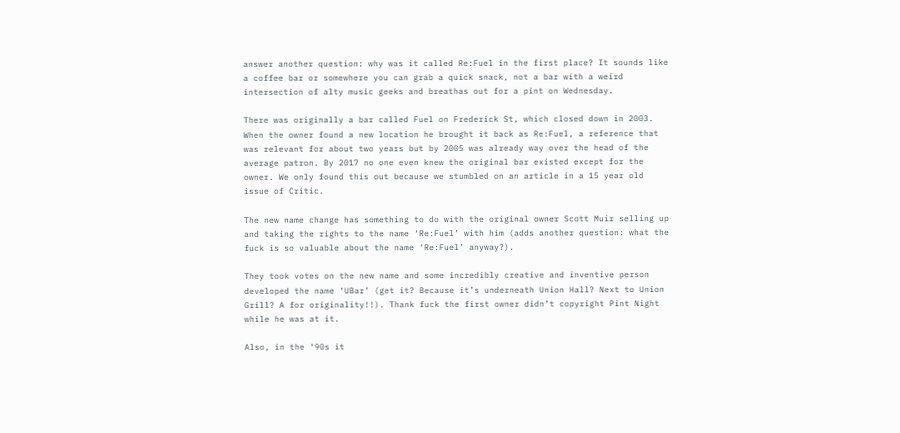answer another question: why was it called Re:Fuel in the first place? It sounds like a coffee bar or somewhere you can grab a quick snack, not a bar with a weird intersection of alty music geeks and breathas out for a pint on Wednesday.

There was originally a bar called Fuel on Frederick St, which closed down in 2003. When the owner found a new location he brought it back as Re:Fuel, a reference that was relevant for about two years but by 2005 was already way over the head of the average patron. By 2017 no one even knew the original bar existed except for the owner. We only found this out because we stumbled on an article in a 15 year old issue of Critic.

The new name change has something to do with the original owner Scott Muir selling up and taking the rights to the name ‘Re:Fuel’ with him (adds another question: what the fuck is so valuable about the name ‘Re:Fuel’ anyway?).

They took votes on the new name and some incredibly creative and inventive person developed the name ‘UBar’ (get it? Because it’s underneath Union Hall? Next to Union Grill? A for originality!!). Thank fuck the first owner didn’t copyright Pint Night while he was at it.

Also, in the ‘90s it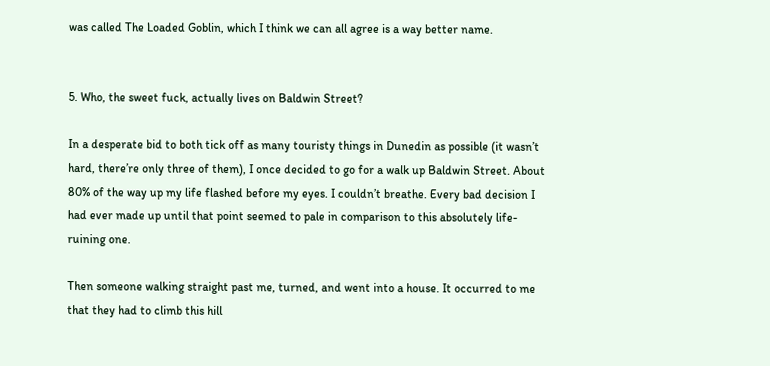was called The Loaded Goblin, which I think we can all agree is a way better name.


5. Who, the sweet fuck, actually lives on Baldwin Street?

In a desperate bid to both tick off as many touristy things in Dunedin as possible (it wasn’t hard, there’re only three of them), I once decided to go for a walk up Baldwin Street. About 80% of the way up my life flashed before my eyes. I couldn’t breathe. Every bad decision I had ever made up until that point seemed to pale in comparison to this absolutely life-ruining one.

Then someone walking straight past me, turned, and went into a house. It occurred to me that they had to climb this hill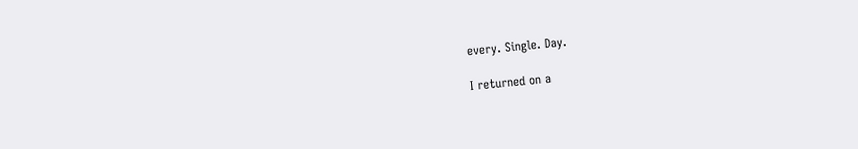every. Single. Day.

I returned on a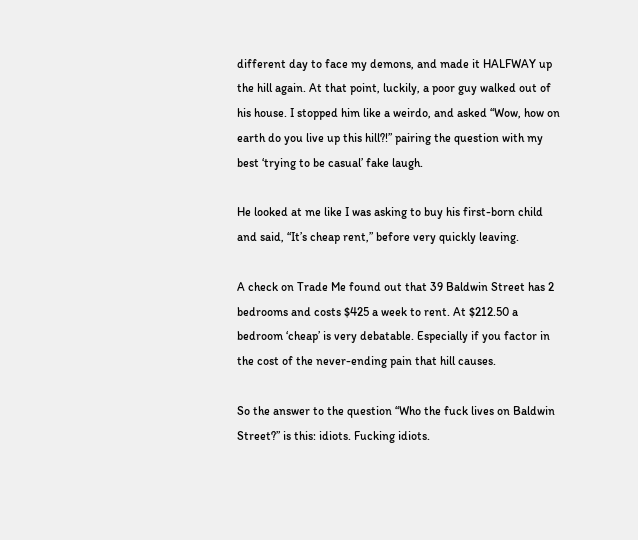different day to face my demons, and made it HALFWAY up the hill again. At that point, luckily, a poor guy walked out of his house. I stopped him like a weirdo, and asked “Wow, how on earth do you live up this hill?!” pairing the question with my best ‘trying to be casual’ fake laugh.

He looked at me like I was asking to buy his first-born child and said, “It’s cheap rent,” before very quickly leaving.

A check on Trade Me found out that 39 Baldwin Street has 2 bedrooms and costs $425 a week to rent. At $212.50 a bedroom ‘cheap’ is very debatable. Especially if you factor in the cost of the never-ending pain that hill causes.

So the answer to the question “Who the fuck lives on Baldwin Street?” is this: idiots. Fucking idiots.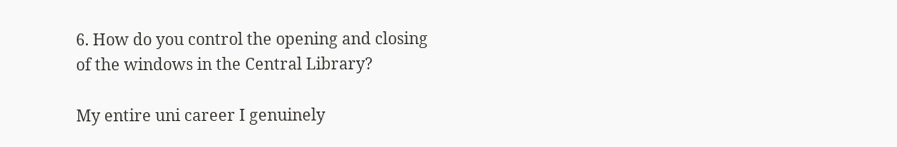6. How do you control the opening and closing of the windows in the Central Library?

My entire uni career I genuinely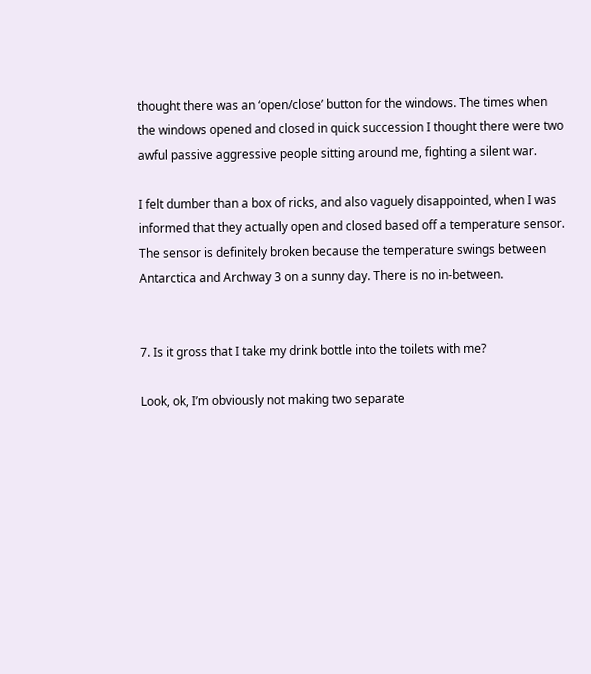thought there was an ‘open/close’ button for the windows. The times when the windows opened and closed in quick succession I thought there were two awful passive aggressive people sitting around me, fighting a silent war.

I felt dumber than a box of ricks, and also vaguely disappointed, when I was informed that they actually open and closed based off a temperature sensor. The sensor is definitely broken because the temperature swings between Antarctica and Archway 3 on a sunny day. There is no in-between.


7. Is it gross that I take my drink bottle into the toilets with me?

Look, ok, I’m obviously not making two separate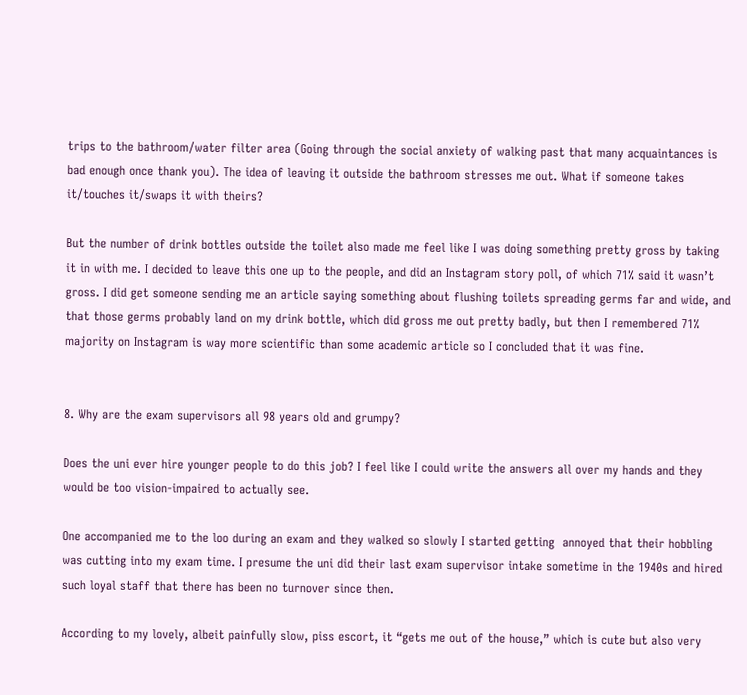trips to the bathroom/water filter area (Going through the social anxiety of walking past that many acquaintances is bad enough once thank you). The idea of leaving it outside the bathroom stresses me out. What if someone takes it/touches it/swaps it with theirs?

But the number of drink bottles outside the toilet also made me feel like I was doing something pretty gross by taking it in with me. I decided to leave this one up to the people, and did an Instagram story poll, of which 71% said it wasn’t gross. I did get someone sending me an article saying something about flushing toilets spreading germs far and wide, and that those germs probably land on my drink bottle, which did gross me out pretty badly, but then I remembered 71% majority on Instagram is way more scientific than some academic article so I concluded that it was fine.


8. Why are the exam supervisors all 98 years old and grumpy?

Does the uni ever hire younger people to do this job? I feel like I could write the answers all over my hands and they would be too vision-impaired to actually see.

One accompanied me to the loo during an exam and they walked so slowly I started getting  annoyed that their hobbling was cutting into my exam time. I presume the uni did their last exam supervisor intake sometime in the 1940s and hired such loyal staff that there has been no turnover since then.

According to my lovely, albeit painfully slow, piss escort, it “gets me out of the house,” which is cute but also very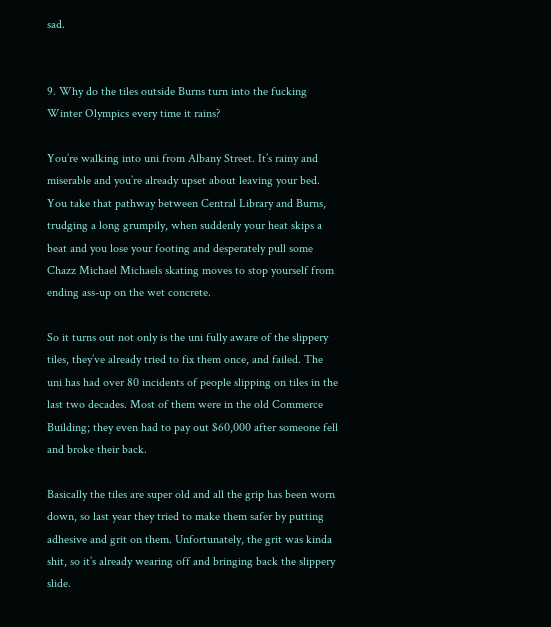sad.


9. Why do the tiles outside Burns turn into the fucking Winter Olympics every time it rains?

You’re walking into uni from Albany Street. It’s rainy and miserable and you’re already upset about leaving your bed. You take that pathway between Central Library and Burns, trudging a long grumpily, when suddenly your heat skips a beat and you lose your footing and desperately pull some Chazz Michael Michaels skating moves to stop yourself from ending ass-up on the wet concrete.

So it turns out not only is the uni fully aware of the slippery tiles, they’ve already tried to fix them once, and failed. The uni has had over 80 incidents of people slipping on tiles in the last two decades. Most of them were in the old Commerce Building; they even had to pay out $60,000 after someone fell and broke their back.

Basically the tiles are super old and all the grip has been worn down, so last year they tried to make them safer by putting adhesive and grit on them. Unfortunately, the grit was kinda shit, so it’s already wearing off and bringing back the slippery slide.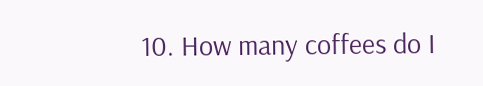10. How many coffees do I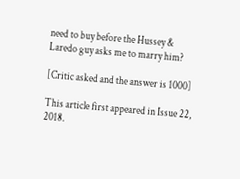need to buy before the Hussey & Laredo guy asks me to marry him?

[Critic asked and the answer is 1000]

This article first appeared in Issue 22, 2018.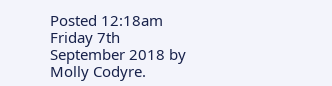Posted 12:18am Friday 7th September 2018 by Molly Codyre.